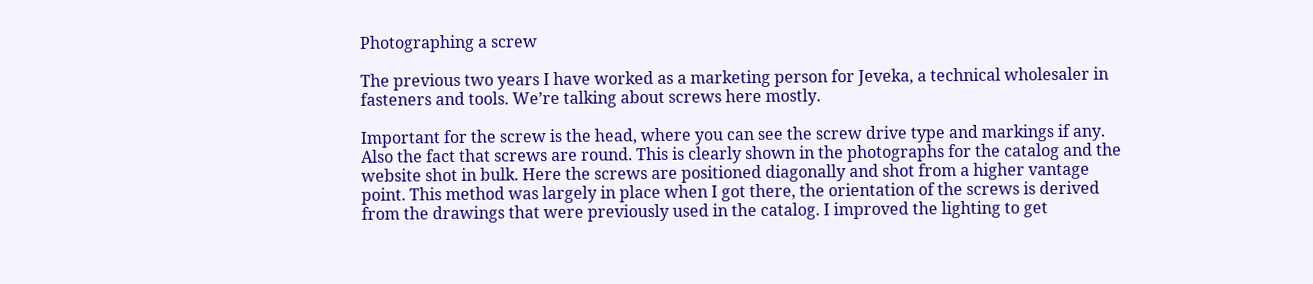Photographing a screw

The previous two years I have worked as a marketing person for Jeveka, a technical wholesaler in fasteners and tools. We’re talking about screws here mostly.

Important for the screw is the head, where you can see the screw drive type and markings if any. Also the fact that screws are round. This is clearly shown in the photographs for the catalog and the website shot in bulk. Here the screws are positioned diagonally and shot from a higher vantage point. This method was largely in place when I got there, the orientation of the screws is derived from the drawings that were previously used in the catalog. I improved the lighting to get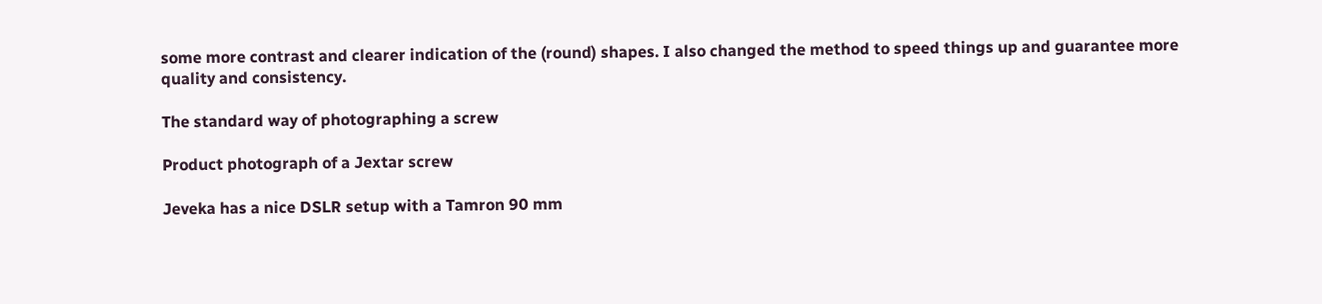some more contrast and clearer indication of the (round) shapes. I also changed the method to speed things up and guarantee more quality and consistency.

The standard way of photographing a screw

Product photograph of a Jextar screw

Jeveka has a nice DSLR setup with a Tamron 90 mm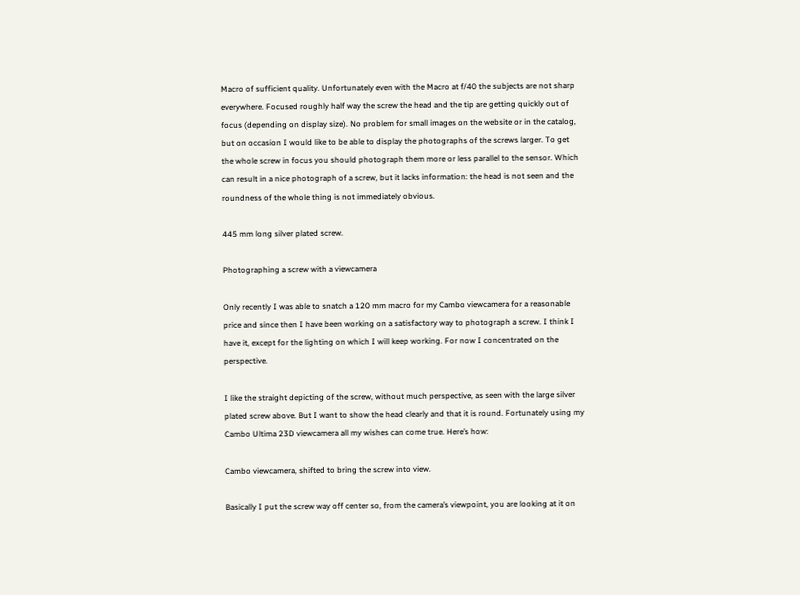Macro of sufficient quality. Unfortunately even with the Macro at f/40 the subjects are not sharp everywhere. Focused roughly half way the screw the head and the tip are getting quickly out of focus (depending on display size). No problem for small images on the website or in the catalog, but on occasion I would like to be able to display the photographs of the screws larger. To get the whole screw in focus you should photograph them more or less parallel to the sensor. Which can result in a nice photograph of a screw, but it lacks information: the head is not seen and the roundness of the whole thing is not immediately obvious.

445 mm long silver plated screw.

Photographing a screw with a viewcamera

Only recently I was able to snatch a 120 mm macro for my Cambo viewcamera for a reasonable price and since then I have been working on a satisfactory way to photograph a screw. I think I have it, except for the lighting on which I will keep working. For now I concentrated on the perspective.

I like the straight depicting of the screw, without much perspective, as seen with the large silver plated screw above. But I want to show the head clearly and that it is round. Fortunately using my Cambo Ultima 23D viewcamera all my wishes can come true. Here’s how:

Cambo viewcamera, shifted to bring the screw into view.

Basically I put the screw way off center so, from the camera’s viewpoint, you are looking at it on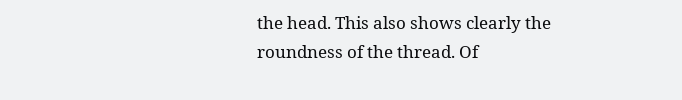the head. This also shows clearly the roundness of the thread. Of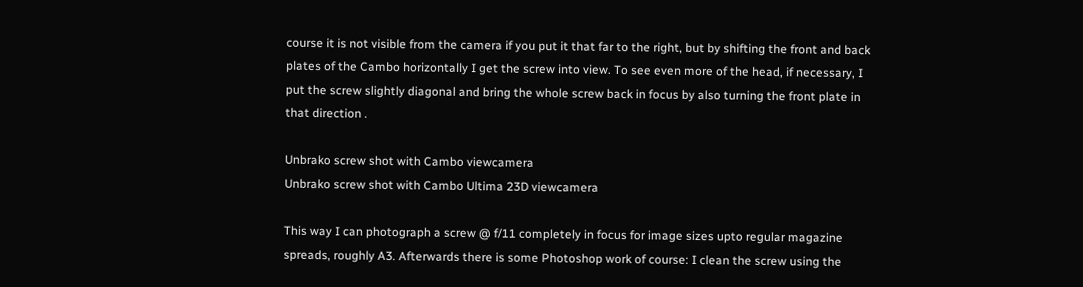course it is not visible from the camera if you put it that far to the right, but by shifting the front and back plates of the Cambo horizontally I get the screw into view. To see even more of the head, if necessary, I put the screw slightly diagonal and bring the whole screw back in focus by also turning the front plate in that direction .

Unbrako screw shot with Cambo viewcamera
Unbrako screw shot with Cambo Ultima 23D viewcamera

This way I can photograph a screw @ f/11 completely in focus for image sizes upto regular magazine spreads, roughly A3. Afterwards there is some Photoshop work of course: I clean the screw using the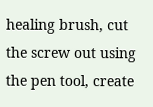healing brush, cut the screw out using the pen tool, create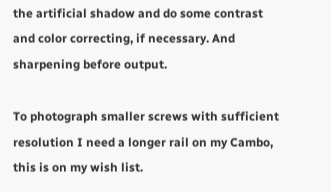the artificial shadow and do some contrast and color correcting, if necessary. And sharpening before output.

To photograph smaller screws with sufficient resolution I need a longer rail on my Cambo, this is on my wish list.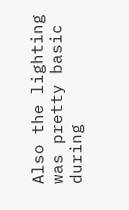Also the lighting was pretty basic during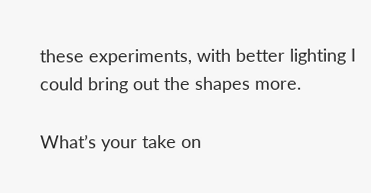these experiments, with better lighting I could bring out the shapes more.

What’s your take on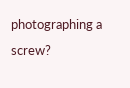photographing a screw?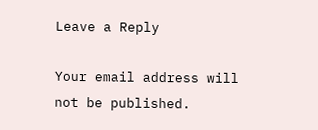Leave a Reply

Your email address will not be published.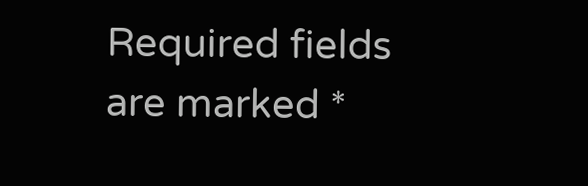Required fields are marked *